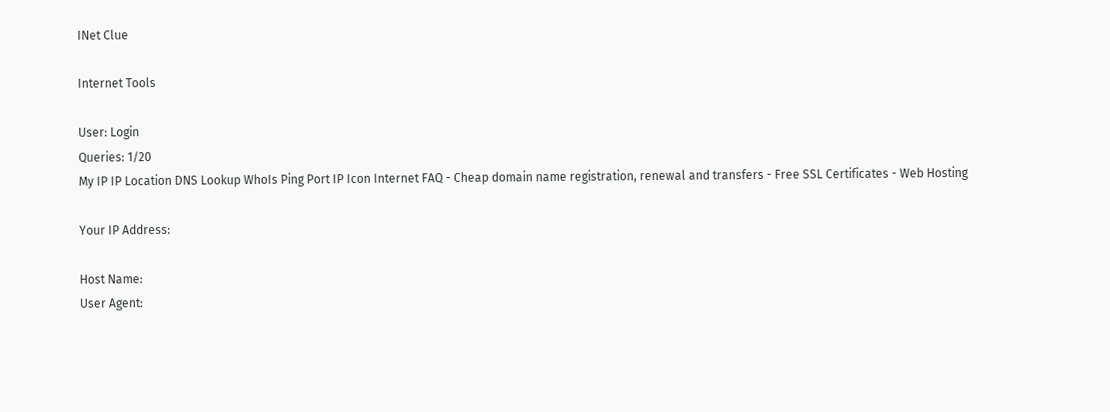INet Clue

Internet Tools

User: Login
Queries: 1/20
My IP IP Location DNS Lookup WhoIs Ping Port IP Icon Internet FAQ - Cheap domain name registration, renewal and transfers - Free SSL Certificates - Web Hosting

Your IP Address:

Host Name:
User Agent: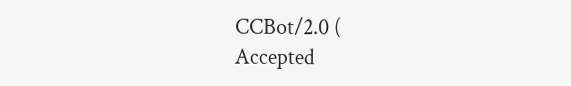CCBot/2.0 (
Accepted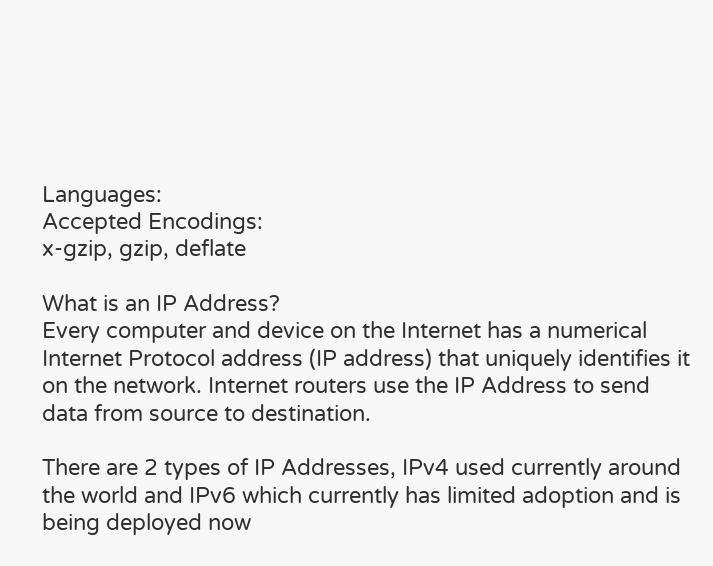Languages:
Accepted Encodings:
x-gzip, gzip, deflate

What is an IP Address?
Every computer and device on the Internet has a numerical Internet Protocol address (IP address) that uniquely identifies it on the network. Internet routers use the IP Address to send data from source to destination.

There are 2 types of IP Addresses, IPv4 used currently around the world and IPv6 which currently has limited adoption and is being deployed now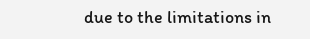due to the limitations in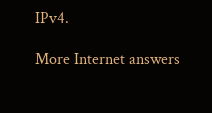IPv4.

More Internet answers